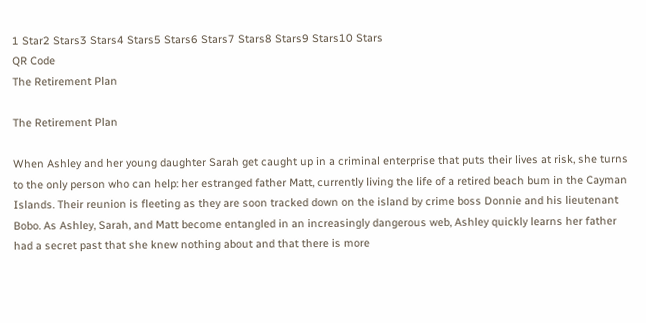1 Star2 Stars3 Stars4 Stars5 Stars6 Stars7 Stars8 Stars9 Stars10 Stars
QR Code
The Retirement Plan

The Retirement Plan

When Ashley and her young daughter Sarah get caught up in a criminal enterprise that puts their lives at risk, she turns to the only person who can help: her estranged father Matt, currently living the life of a retired beach bum in the Cayman Islands. Their reunion is fleeting as they are soon tracked down on the island by crime boss Donnie and his lieutenant Bobo. As Ashley, Sarah, and Matt become entangled in an increasingly dangerous web, Ashley quickly learns her father had a secret past that she knew nothing about and that there is more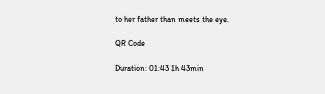to her father than meets the eye.

QR Code

Duration: 01:43 1h 43min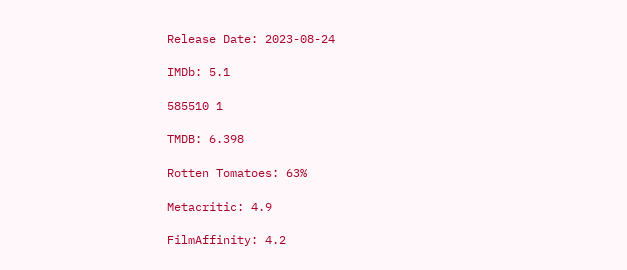Release Date: 2023-08-24

IMDb: 5.1

585510 1

TMDB: 6.398

Rotten Tomatoes: 63%

Metacritic: 4.9

FilmAffinity: 4.2